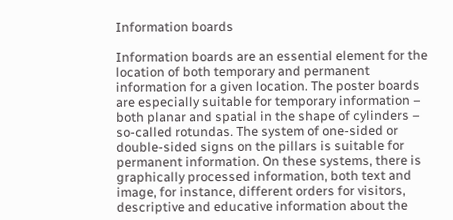Information boards

Information boards are an essential element for the location of both temporary and permanent information for a given location. The poster boards are especially suitable for temporary information – both planar and spatial in the shape of cylinders – so-called rotundas. The system of one-sided or double-sided signs on the pillars is suitable for permanent information. On these systems, there is graphically processed information, both text and image, for instance, different orders for visitors, descriptive and educative information about the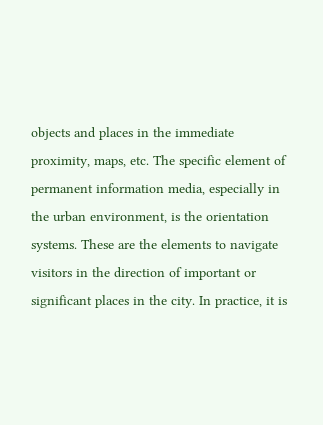objects and places in the immediate proximity, maps, etc. The specific element of permanent information media, especially in the urban environment, is the orientation systems. These are the elements to navigate visitors in the direction of important or significant places in the city. In practice, it is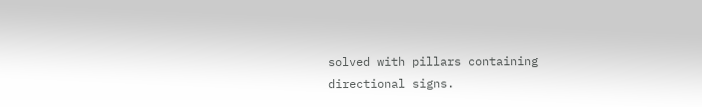solved with pillars containing directional signs.